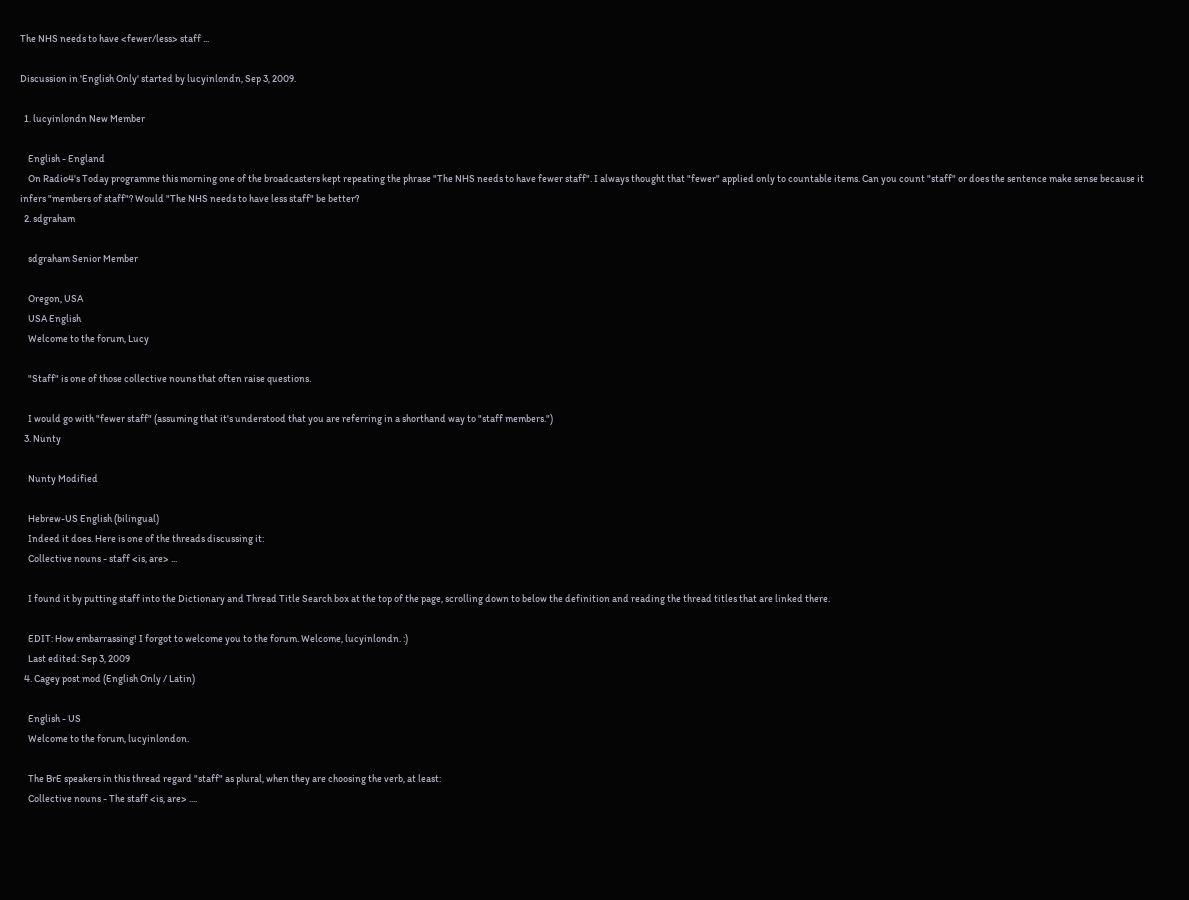The NHS needs to have <fewer/less> staff ...

Discussion in 'English Only' started by lucyinlondn, Sep 3, 2009.

  1. lucyinlondn New Member

    English - England
    On Radio4's Today programme this morning one of the broadcasters kept repeating the phrase "The NHS needs to have fewer staff". I always thought that "fewer" applied only to countable items. Can you count "staff" or does the sentence make sense because it infers "members of staff"? Would "The NHS needs to have less staff" be better?
  2. sdgraham

    sdgraham Senior Member

    Oregon, USA
    USA English
    Welcome to the forum, Lucy

    "Staff" is one of those collective nouns that often raise questions.

    I would go with "fewer staff" (assuming that it's understood that you are referring in a shorthand way to "staff members.")
  3. Nunty

    Nunty Modified

    Hebrew-US English (bilingual)
    Indeed it does. Here is one of the threads discussing it:
    Collective nouns - staff <is, are> ...

    I found it by putting staff into the Dictionary and Thread Title Search box at the top of the page, scrolling down to below the definition and reading the thread titles that are linked there.

    EDIT: How embarrassing! I forgot to welcome you to the forum. Welcome, lucyinlondn. :)
    Last edited: Sep 3, 2009
  4. Cagey post mod (English Only / Latin)

    English - US
    Welcome to the forum, lucyinlondon.

    The BrE speakers in this thread regard "staff" as plural, when they are choosing the verb, at least:
    Collective nouns - The staff <is, are> ....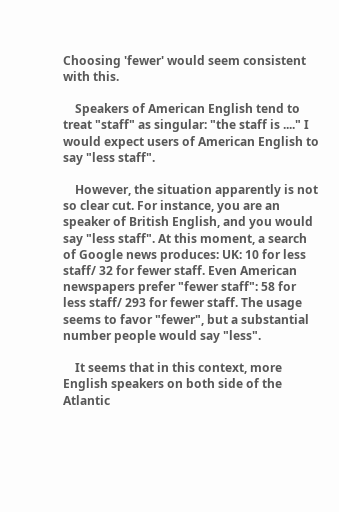Choosing 'fewer' would seem consistent with this.

    Speakers of American English tend to treat "staff" as singular: "the staff is ...." I would expect users of American English to say "less staff".

    However, the situation apparently is not so clear cut. For instance, you are an speaker of British English, and you would say "less staff". At this moment, a search of Google news produces: UK: 10 for less staff/ 32 for fewer staff. Even American newspapers prefer "fewer staff": 58 for less staff/ 293 for fewer staff. The usage seems to favor "fewer", but a substantial number people would say "less".

    It seems that in this context, more English speakers on both side of the Atlantic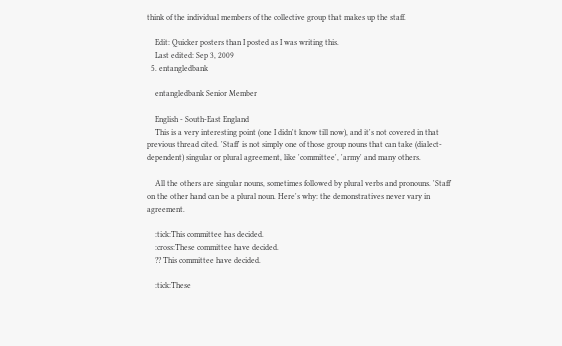think of the individual members of the collective group that makes up the staff.

    Edit: Quicker posters than I posted as I was writing this.
    Last edited: Sep 3, 2009
  5. entangledbank

    entangledbank Senior Member

    English - South-East England
    This is a very interesting point (one I didn't know till now), and it's not covered in that previous thread cited. 'Staff' is not simply one of those group nouns that can take (dialect-dependent) singular or plural agreement, like 'committee', 'army' and many others.

    All the others are singular nouns, sometimes followed by plural verbs and pronouns. 'Staff' on the other hand can be a plural noun. Here's why: the demonstratives never vary in agreement.

    :tick:This committee has decided.
    :cross:These committee have decided.
    ?? This committee have decided.

    :tick:These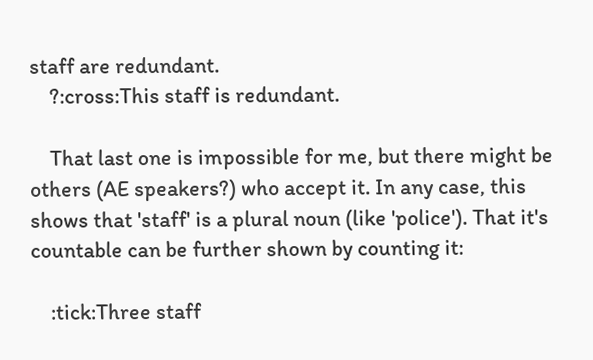staff are redundant.
    ?:cross:This staff is redundant.

    That last one is impossible for me, but there might be others (AE speakers?) who accept it. In any case, this shows that 'staff' is a plural noun (like 'police'). That it's countable can be further shown by counting it:

    :tick:Three staff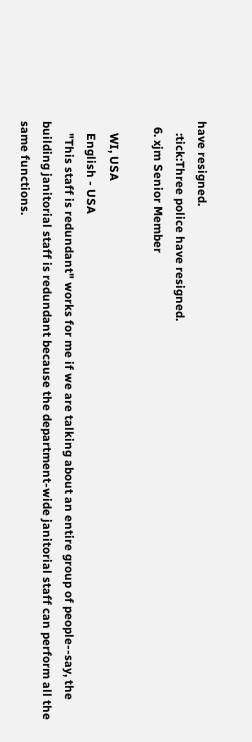have resigned.
    :tick:Three police have resigned.
  6. xjm Senior Member

    WI, USA
    English - USA
    "This staff is redundant" works for me if we are talking about an entire group of people--say, the building janitorial staff is redundant because the department-wide janitorial staff can perform all the same functions.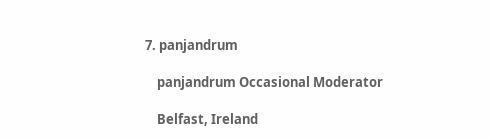7. panjandrum

    panjandrum Occasional Moderator

    Belfast, Ireland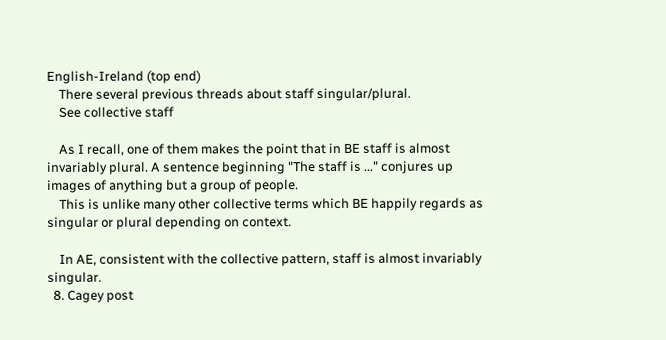English-Ireland (top end)
    There several previous threads about staff singular/plural.
    See collective staff

    As I recall, one of them makes the point that in BE staff is almost invariably plural. A sentence beginning "The staff is ..." conjures up images of anything but a group of people.
    This is unlike many other collective terms which BE happily regards as singular or plural depending on context.

    In AE, consistent with the collective pattern, staff is almost invariably singular.
  8. Cagey post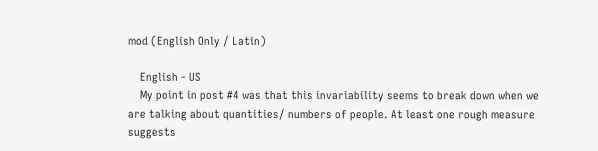mod (English Only / Latin)

    English - US
    My point in post #4 was that this invariability seems to break down when we are talking about quantities/ numbers of people. At least one rough measure suggests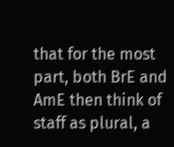that for the most part, both BrE and AmE then think of staff as plural, a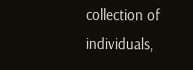collection of individuals,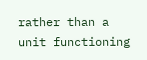rather than a unit functioning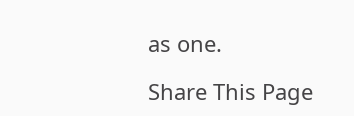as one.

Share This Page